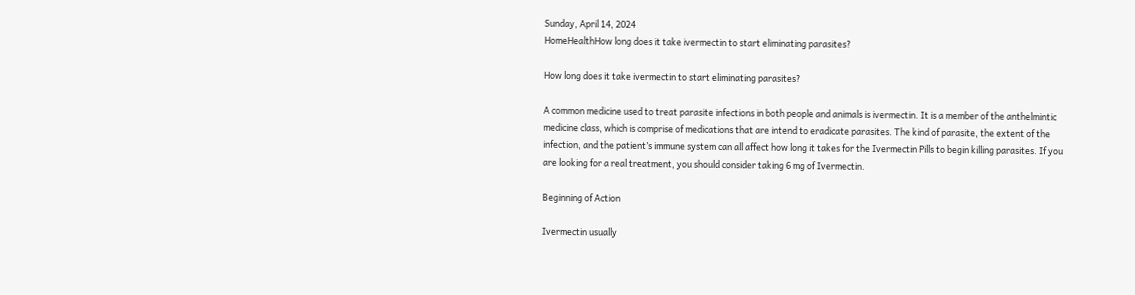Sunday, April 14, 2024
HomeHealthHow long does it take ivermectin to start eliminating parasites?

How long does it take ivermectin to start eliminating parasites?

A common medicine used to treat parasite infections in both people and animals is ivermectin. It is a member of the anthelmintic medicine class, which is comprise of medications that are intend to eradicate parasites. The kind of parasite, the extent of the infection, and the patient’s immune system can all affect how long it takes for the Ivermectin Pills to begin killing parasites. If you are looking for a real treatment, you should consider taking 6 mg of Ivermectin.

Beginning of Action

Ivermectin usually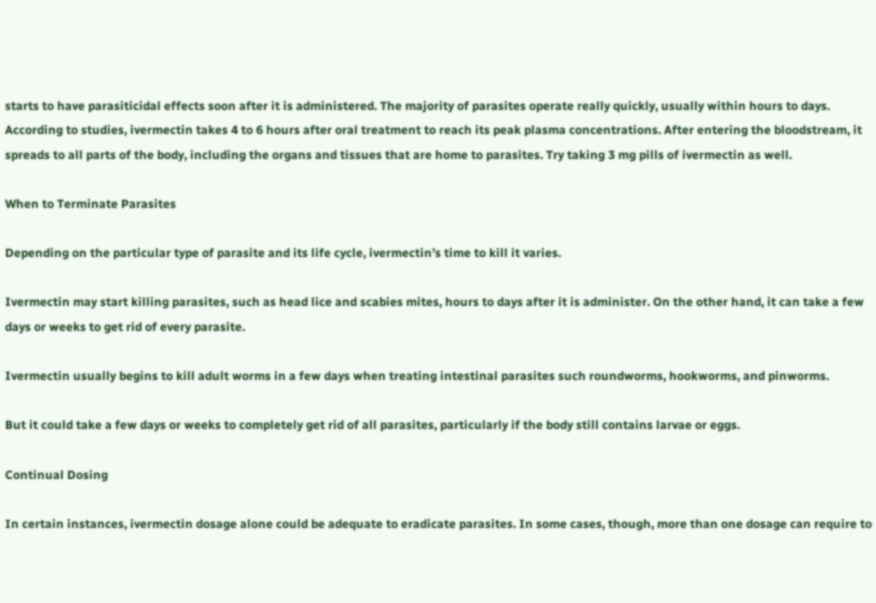starts to have parasiticidal effects soon after it is administered. The majority of parasites operate really quickly, usually within hours to days. According to studies, ivermectin takes 4 to 6 hours after oral treatment to reach its peak plasma concentrations. After entering the bloodstream, it spreads to all parts of the body, including the organs and tissues that are home to parasites. Try taking 3 mg pills of ivermectin as well.

When to Terminate Parasites

Depending on the particular type of parasite and its life cycle, ivermectin’s time to kill it varies.

Ivermectin may start killing parasites, such as head lice and scabies mites, hours to days after it is administer. On the other hand, it can take a few days or weeks to get rid of every parasite.

Ivermectin usually begins to kill adult worms in a few days when treating intestinal parasites such roundworms, hookworms, and pinworms.

But it could take a few days or weeks to completely get rid of all parasites, particularly if the body still contains larvae or eggs.

Continual Dosing

In certain instances, ivermectin dosage alone could be adequate to eradicate parasites. In some cases, though, more than one dosage can require to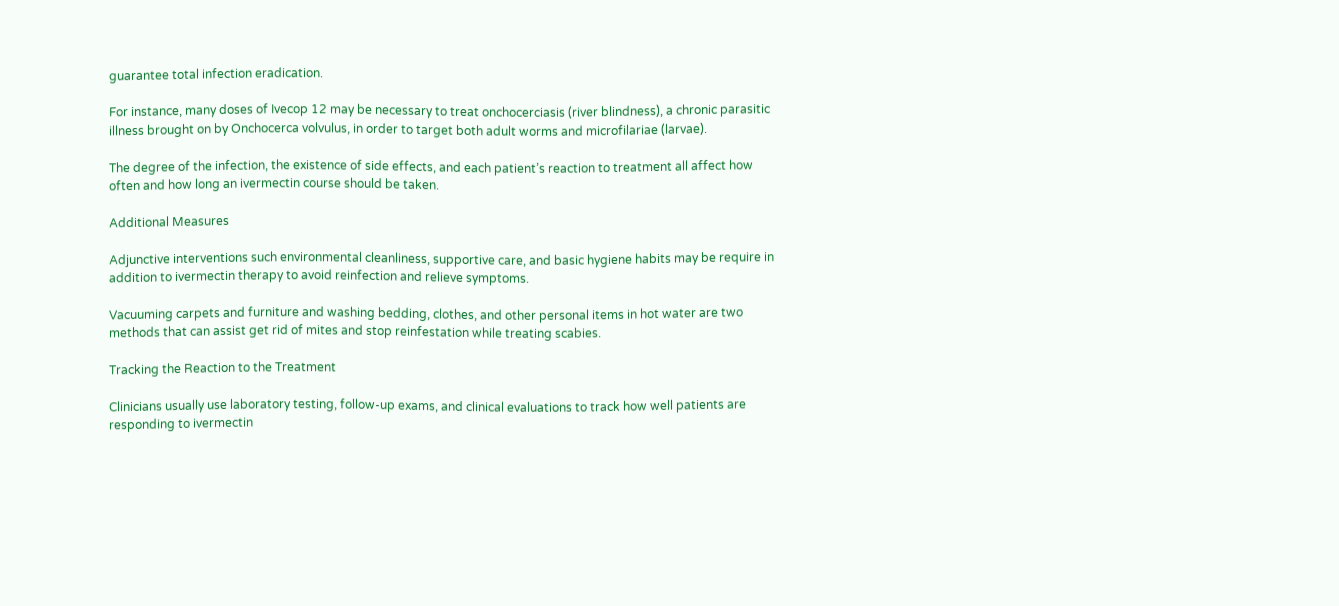guarantee total infection eradication.

For instance, many doses of Ivecop 12 may be necessary to treat onchocerciasis (river blindness), a chronic parasitic illness brought on by Onchocerca volvulus, in order to target both adult worms and microfilariae (larvae).

The degree of the infection, the existence of side effects, and each patient’s reaction to treatment all affect how often and how long an ivermectin course should be taken.

Additional Measures

Adjunctive interventions such environmental cleanliness, supportive care, and basic hygiene habits may be require in addition to ivermectin therapy to avoid reinfection and relieve symptoms.

Vacuuming carpets and furniture and washing bedding, clothes, and other personal items in hot water are two methods that can assist get rid of mites and stop reinfestation while treating scabies.

Tracking the Reaction to the Treatment

Clinicians usually use laboratory testing, follow-up exams, and clinical evaluations to track how well patients are responding to ivermectin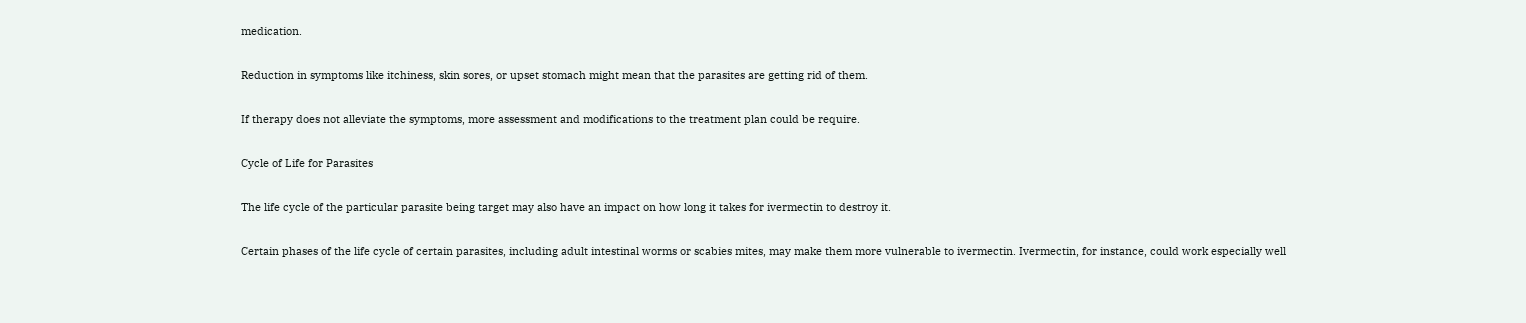medication.

Reduction in symptoms like itchiness, skin sores, or upset stomach might mean that the parasites are getting rid of them.

If therapy does not alleviate the symptoms, more assessment and modifications to the treatment plan could be require.

Cycle of Life for Parasites

The life cycle of the particular parasite being target may also have an impact on how long it takes for ivermectin to destroy it.

Certain phases of the life cycle of certain parasites, including adult intestinal worms or scabies mites, may make them more vulnerable to ivermectin. Ivermectin, for instance, could work especially well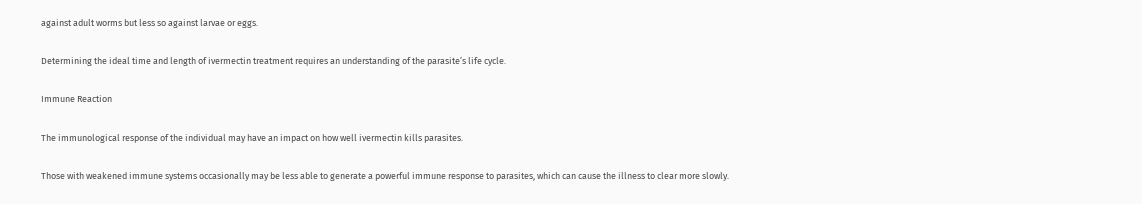against adult worms but less so against larvae or eggs.

Determining the ideal time and length of ivermectin treatment requires an understanding of the parasite’s life cycle.

Immune Reaction

The immunological response of the individual may have an impact on how well ivermectin kills parasites.

Those with weakened immune systems occasionally may be less able to generate a powerful immune response to parasites, which can cause the illness to clear more slowly.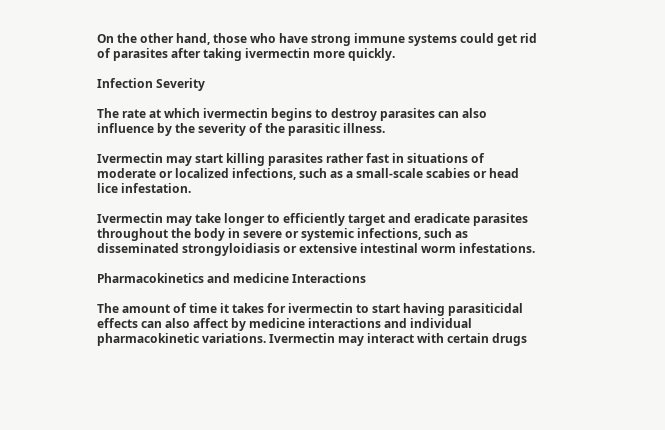On the other hand, those who have strong immune systems could get rid of parasites after taking ivermectin more quickly.

Infection Severity

The rate at which ivermectin begins to destroy parasites can also influence by the severity of the parasitic illness.

Ivermectin may start killing parasites rather fast in situations of moderate or localized infections, such as a small-scale scabies or head lice infestation.

Ivermectin may take longer to efficiently target and eradicate parasites throughout the body in severe or systemic infections, such as disseminated strongyloidiasis or extensive intestinal worm infestations.

Pharmacokinetics and medicine Interactions

The amount of time it takes for ivermectin to start having parasiticidal effects can also affect by medicine interactions and individual pharmacokinetic variations. Ivermectin may interact with certain drugs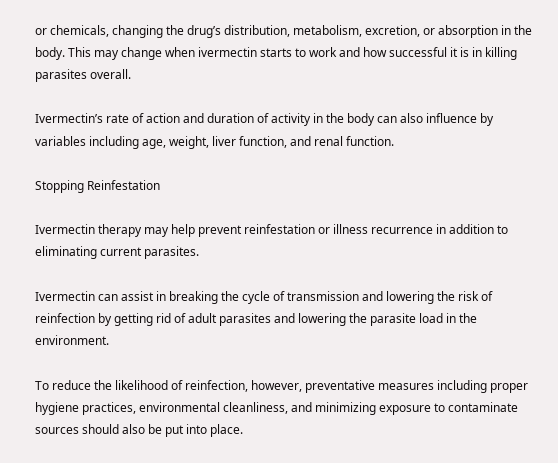or chemicals, changing the drug’s distribution, metabolism, excretion, or absorption in the body. This may change when ivermectin starts to work and how successful it is in killing parasites overall.

Ivermectin’s rate of action and duration of activity in the body can also influence by variables including age, weight, liver function, and renal function.

Stopping Reinfestation

Ivermectin therapy may help prevent reinfestation or illness recurrence in addition to eliminating current parasites.

Ivermectin can assist in breaking the cycle of transmission and lowering the risk of reinfection by getting rid of adult parasites and lowering the parasite load in the environment.

To reduce the likelihood of reinfection, however, preventative measures including proper hygiene practices, environmental cleanliness, and minimizing exposure to contaminate sources should also be put into place.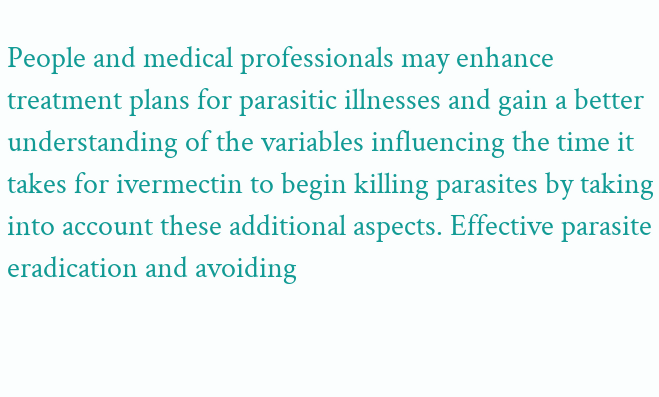People and medical professionals may enhance treatment plans for parasitic illnesses and gain a better understanding of the variables influencing the time it takes for ivermectin to begin killing parasites by taking into account these additional aspects. Effective parasite eradication and avoiding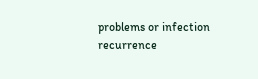problems or infection recurrence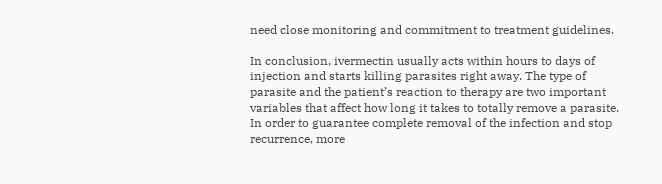need close monitoring and commitment to treatment guidelines.

In conclusion, ivermectin usually acts within hours to days of injection and starts killing parasites right away. The type of parasite and the patient’s reaction to therapy are two important variables that affect how long it takes to totally remove a parasite. In order to guarantee complete removal of the infection and stop recurrence, more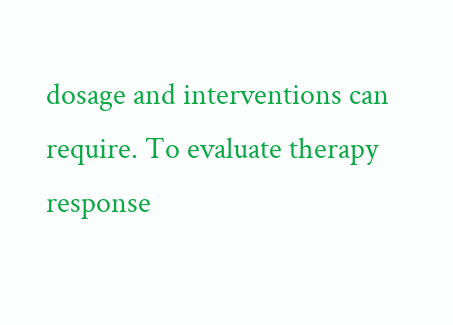dosage and interventions can require. To evaluate therapy response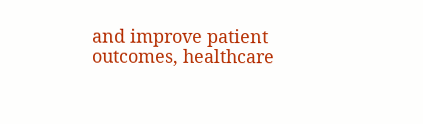and improve patient outcomes, healthcare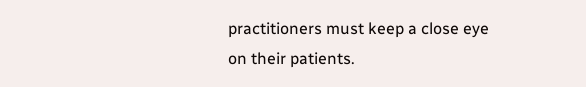practitioners must keep a close eye on their patients.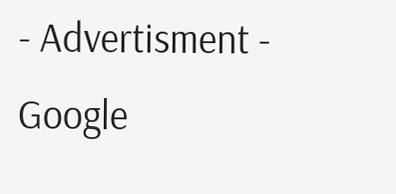- Advertisment -
Google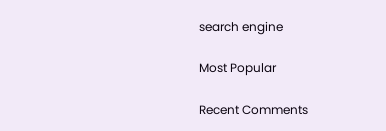search engine

Most Popular

Recent Comments